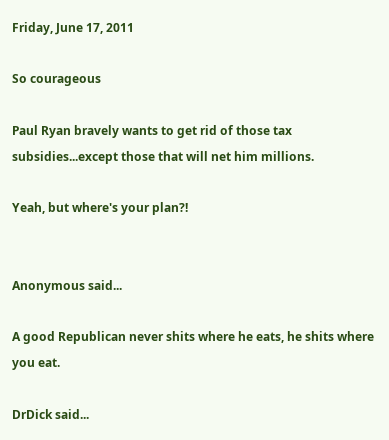Friday, June 17, 2011

So courageous

Paul Ryan bravely wants to get rid of those tax subsidies...except those that will net him millions.

Yeah, but where's your plan?!


Anonymous said...

A good Republican never shits where he eats, he shits where you eat.

DrDick said...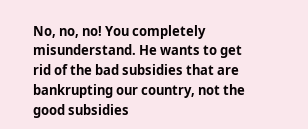No, no, no! You completely misunderstand. He wants to get rid of the bad subsidies that are bankrupting our country, not the good subsidies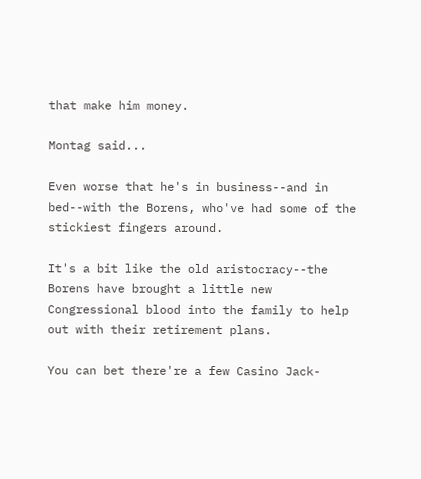that make him money.

Montag said...

Even worse that he's in business--and in bed--with the Borens, who've had some of the stickiest fingers around.

It's a bit like the old aristocracy--the Borens have brought a little new Congressional blood into the family to help out with their retirement plans.

You can bet there're a few Casino Jack-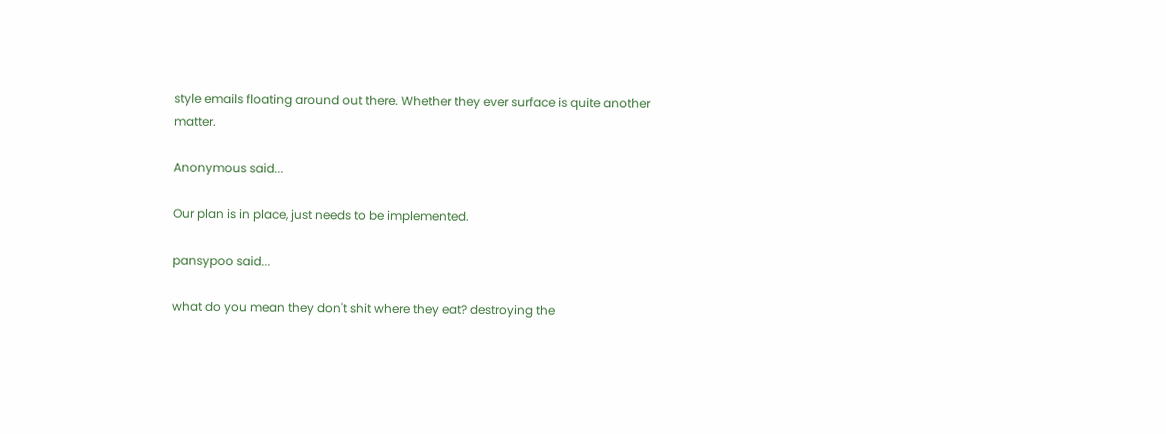style emails floating around out there. Whether they ever surface is quite another matter.

Anonymous said...

Our plan is in place, just needs to be implemented.

pansypoo said...

what do you mean they don't shit where they eat? destroying the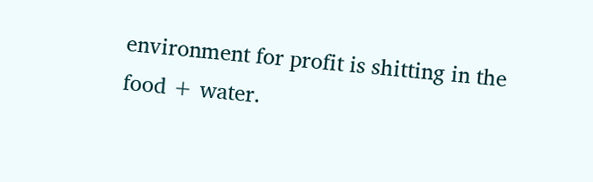environment for profit is shitting in the food + water.